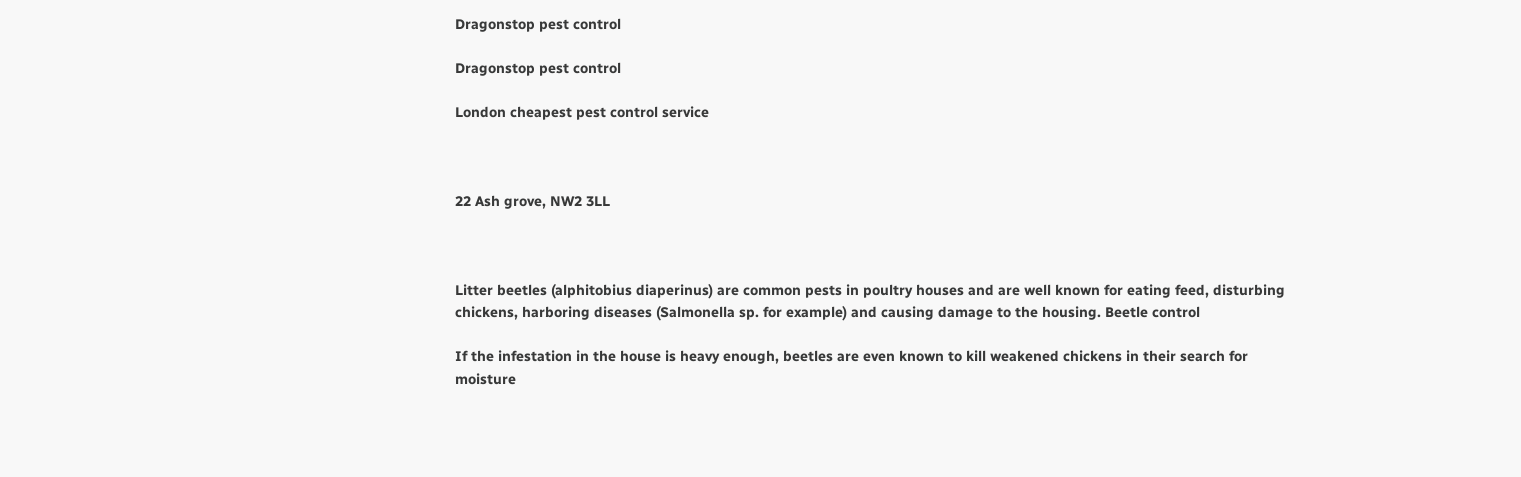Dragonstop pest control

Dragonstop pest control

London cheapest pest control service



22 Ash grove, NW2 3LL



Litter beetles (alphitobius diaperinus) are common pests in poultry houses and are well known for eating feed, disturbing chickens, harboring diseases (Salmonella sp. for example) and causing damage to the housing. Beetle control

If the infestation in the house is heavy enough, beetles are even known to kill weakened chickens in their search for moisture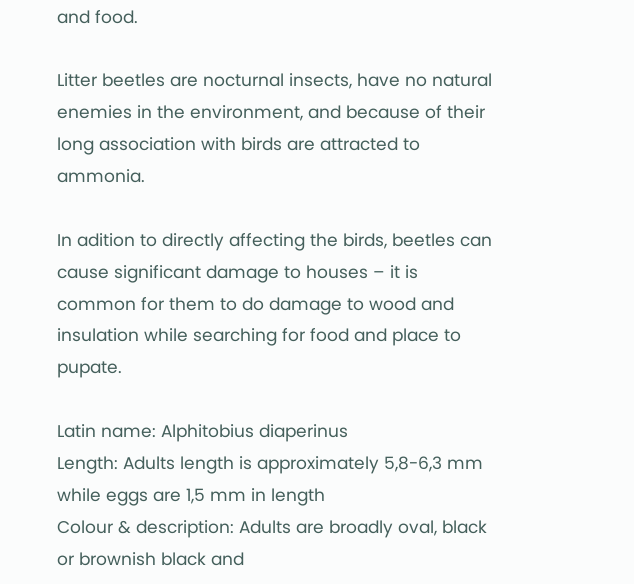and food.

Litter beetles are nocturnal insects, have no natural enemies in the environment, and because of their long association with birds are attracted to ammonia.

In adition to directly affecting the birds, beetles can cause significant damage to houses – it is common for them to do damage to wood and insulation while searching for food and place to pupate.

Latin name: Alphitobius diaperinus
Length: Adults length is approximately 5,8-6,3 mm while eggs are 1,5 mm in length
Colour & description: Adults are broadly oval, black or brownish black and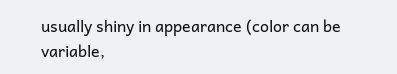usually shiny in appearance (color can be variable,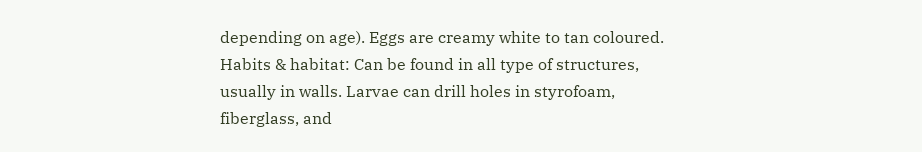depending on age). Eggs are creamy white to tan coloured.
Habits & habitat: Can be found in all type of structures, usually in walls. Larvae can drill holes in styrofoam, fiberglass, and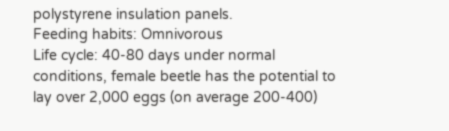polystyrene insulation panels.
Feeding habits: Omnivorous
Life cycle: 40-80 days under normal conditions, female beetle has the potential to lay over 2,000 eggs (on average 200-400)